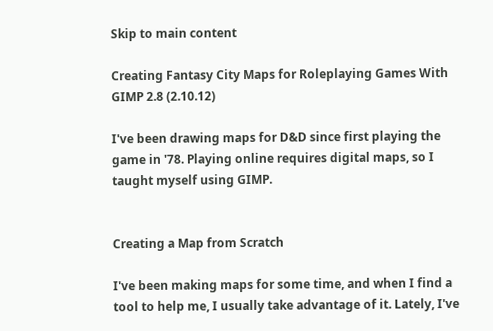Skip to main content

Creating Fantasy City Maps for Roleplaying Games With GIMP 2.8 (2.10.12)

I've been drawing maps for D&D since first playing the game in '78. Playing online requires digital maps, so I taught myself using GIMP.


Creating a Map from Scratch

I've been making maps for some time, and when I find a tool to help me, I usually take advantage of it. Lately, I've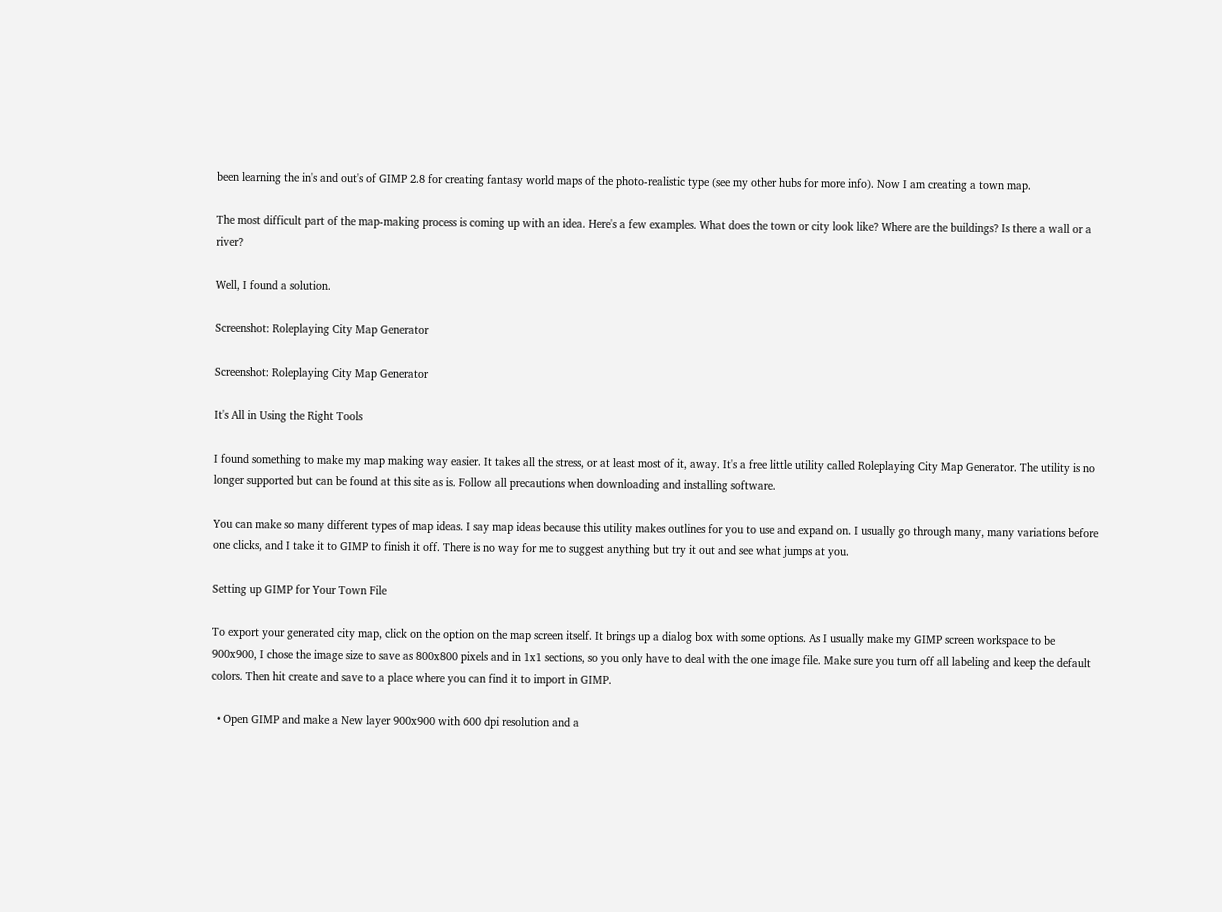been learning the in's and out's of GIMP 2.8 for creating fantasy world maps of the photo-realistic type (see my other hubs for more info). Now I am creating a town map.

The most difficult part of the map-making process is coming up with an idea. Here's a few examples. What does the town or city look like? Where are the buildings? Is there a wall or a river?

Well, I found a solution.

Screenshot: Roleplaying City Map Generator

Screenshot: Roleplaying City Map Generator

It's All in Using the Right Tools

I found something to make my map making way easier. It takes all the stress, or at least most of it, away. It's a free little utility called Roleplaying City Map Generator. The utility is no longer supported but can be found at this site as is. Follow all precautions when downloading and installing software.

You can make so many different types of map ideas. I say map ideas because this utility makes outlines for you to use and expand on. I usually go through many, many variations before one clicks, and I take it to GIMP to finish it off. There is no way for me to suggest anything but try it out and see what jumps at you.

Setting up GIMP for Your Town File

To export your generated city map, click on the option on the map screen itself. It brings up a dialog box with some options. As I usually make my GIMP screen workspace to be 900x900, I chose the image size to save as 800x800 pixels and in 1x1 sections, so you only have to deal with the one image file. Make sure you turn off all labeling and keep the default colors. Then hit create and save to a place where you can find it to import in GIMP.

  • Open GIMP and make a New layer 900x900 with 600 dpi resolution and a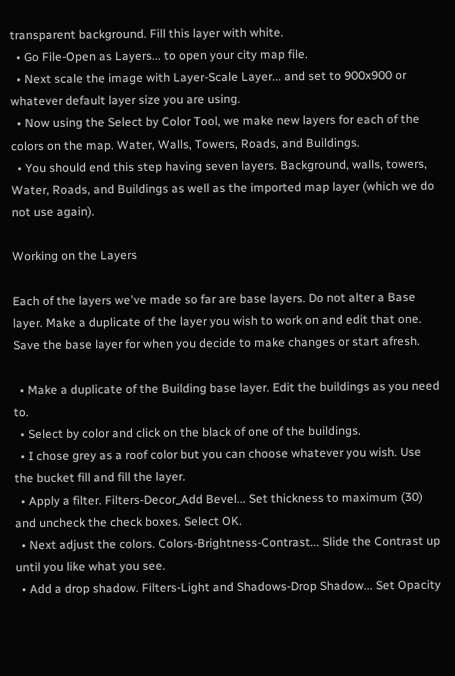transparent background. Fill this layer with white.
  • Go File-Open as Layers... to open your city map file.
  • Next scale the image with Layer-Scale Layer... and set to 900x900 or whatever default layer size you are using.
  • Now using the Select by Color Tool, we make new layers for each of the colors on the map. Water, Walls, Towers, Roads, and Buildings.
  • You should end this step having seven layers. Background, walls, towers, Water, Roads, and Buildings as well as the imported map layer (which we do not use again).

Working on the Layers

Each of the layers we've made so far are base layers. Do not alter a Base layer. Make a duplicate of the layer you wish to work on and edit that one. Save the base layer for when you decide to make changes or start afresh.

  • Make a duplicate of the Building base layer. Edit the buildings as you need to.
  • Select by color and click on the black of one of the buildings.
  • I chose grey as a roof color but you can choose whatever you wish. Use the bucket fill and fill the layer.
  • Apply a filter. Filters-Decor_Add Bevel... Set thickness to maximum (30) and uncheck the check boxes. Select OK.
  • Next adjust the colors. Colors-Brightness-Contrast... Slide the Contrast up until you like what you see.
  • Add a drop shadow. Filters-Light and Shadows-Drop Shadow... Set Opacity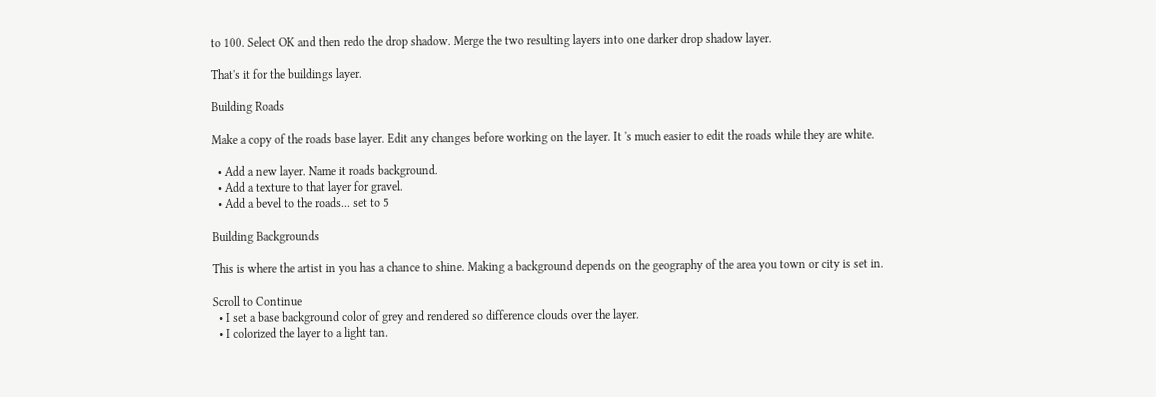to 100. Select OK and then redo the drop shadow. Merge the two resulting layers into one darker drop shadow layer.

That's it for the buildings layer.

Building Roads

Make a copy of the roads base layer. Edit any changes before working on the layer. It 's much easier to edit the roads while they are white.

  • Add a new layer. Name it roads background.
  • Add a texture to that layer for gravel.
  • Add a bevel to the roads... set to 5

Building Backgrounds

This is where the artist in you has a chance to shine. Making a background depends on the geography of the area you town or city is set in.

Scroll to Continue
  • I set a base background color of grey and rendered so difference clouds over the layer.
  • I colorized the layer to a light tan.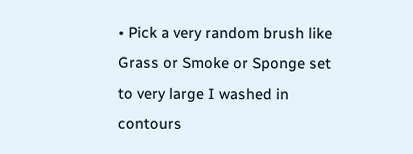• Pick a very random brush like Grass or Smoke or Sponge set to very large I washed in contours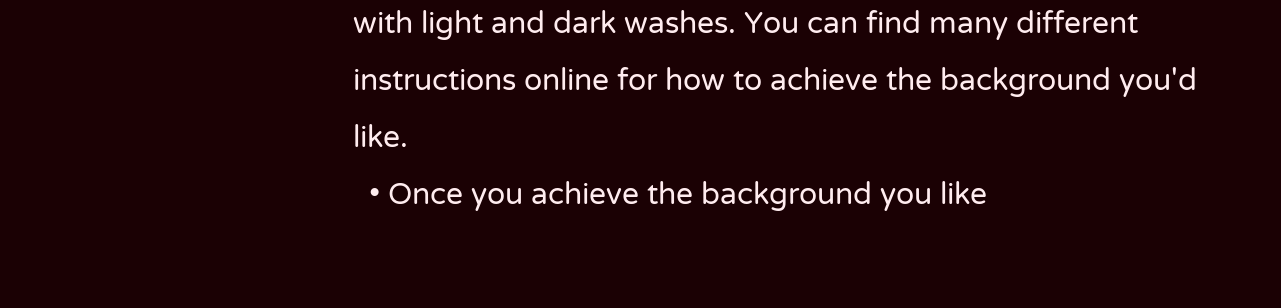with light and dark washes. You can find many different instructions online for how to achieve the background you'd like.
  • Once you achieve the background you like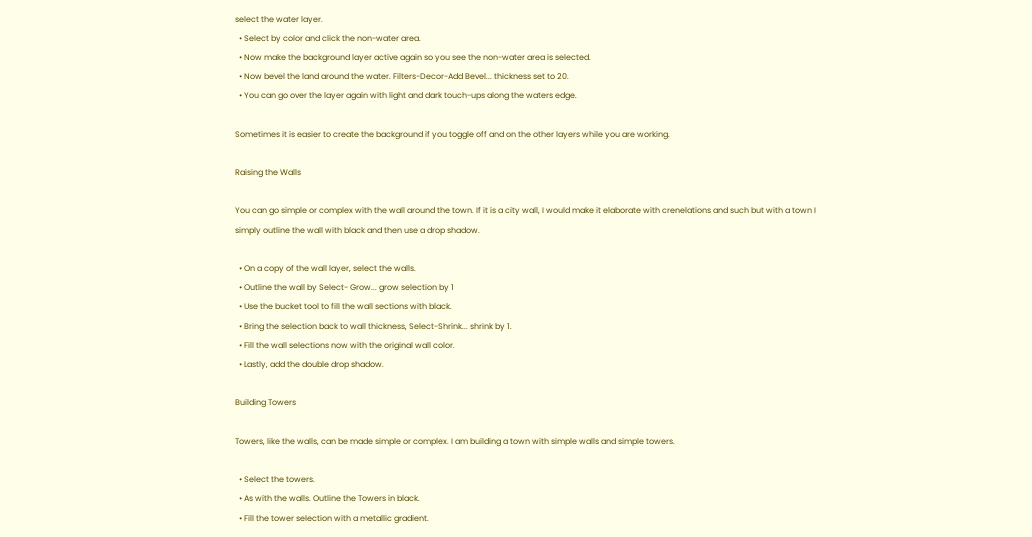select the water layer.
  • Select by color and click the non-water area.
  • Now make the background layer active again so you see the non-water area is selected.
  • Now bevel the land around the water. Filters-Decor-Add Bevel... thickness set to 20.
  • You can go over the layer again with light and dark touch-ups along the waters edge.

Sometimes it is easier to create the background if you toggle off and on the other layers while you are working.

Raising the Walls

You can go simple or complex with the wall around the town. If it is a city wall, I would make it elaborate with crenelations and such but with a town I simply outline the wall with black and then use a drop shadow.

  • On a copy of the wall layer, select the walls.
  • Outline the wall by Select- Grow... grow selection by 1
  • Use the bucket tool to fill the wall sections with black.
  • Bring the selection back to wall thickness, Select-Shrink... shrink by 1.
  • Fill the wall selections now with the original wall color.
  • Lastly, add the double drop shadow.

Building Towers

Towers, like the walls, can be made simple or complex. I am building a town with simple walls and simple towers.

  • Select the towers.
  • As with the walls. Outline the Towers in black.
  • Fill the tower selection with a metallic gradient.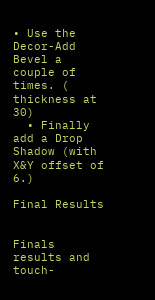• Use the Decor-Add Bevel a couple of times. ( thickness at 30)
  • Finally add a Drop Shadow (with X&Y offset of 6.)

Final Results


Finals results and touch-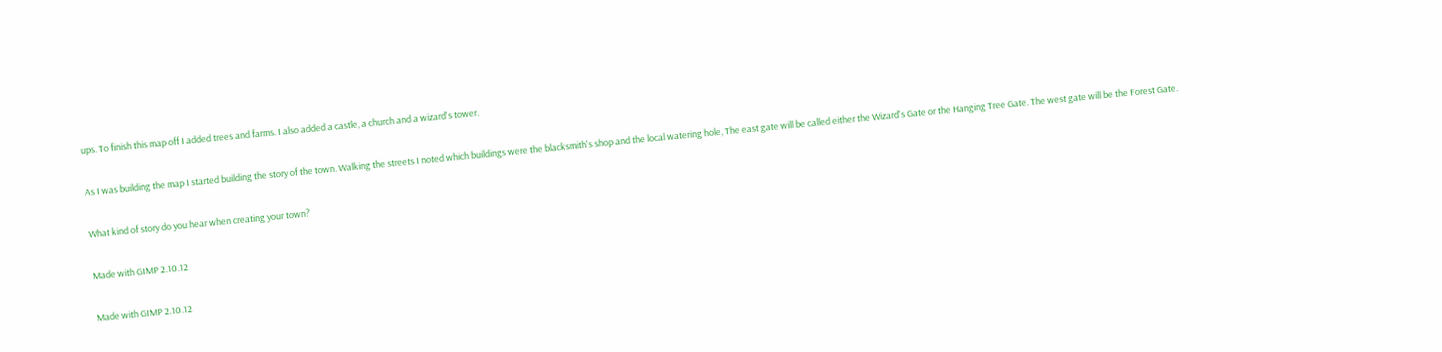ups. To finish this map off I added trees and farms. I also added a castle, a church and a wizard's tower.

As I was building the map I started building the story of the town. Walking the streets I noted which buildings were the blacksmith's shop and the local watering hole, The east gate will be called either the Wizard's Gate or the Hanging Tree Gate. The west gate will be the Forest Gate.

What kind of story do you hear when creating your town?

Made with GIMP 2.10.12

Made with GIMP 2.10.12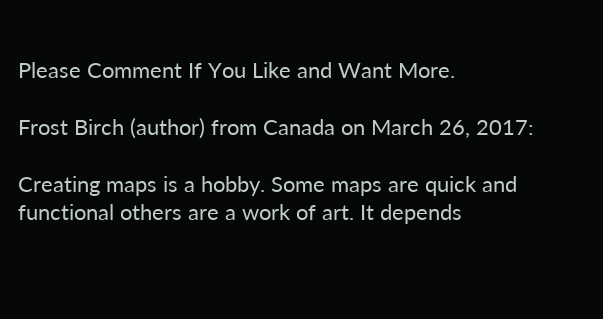Please Comment If You Like and Want More.

Frost Birch (author) from Canada on March 26, 2017:

Creating maps is a hobby. Some maps are quick and functional others are a work of art. It depends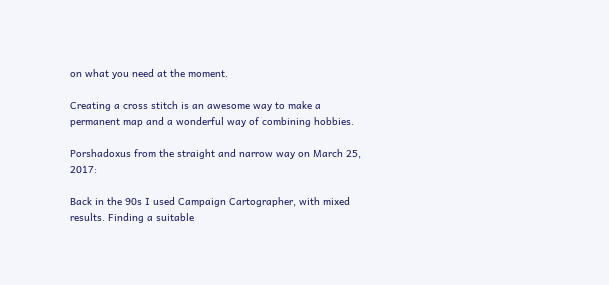on what you need at the moment.

Creating a cross stitch is an awesome way to make a permanent map and a wonderful way of combining hobbies.

Porshadoxus from the straight and narrow way on March 25, 2017:

Back in the 90s I used Campaign Cartographer, with mixed results. Finding a suitable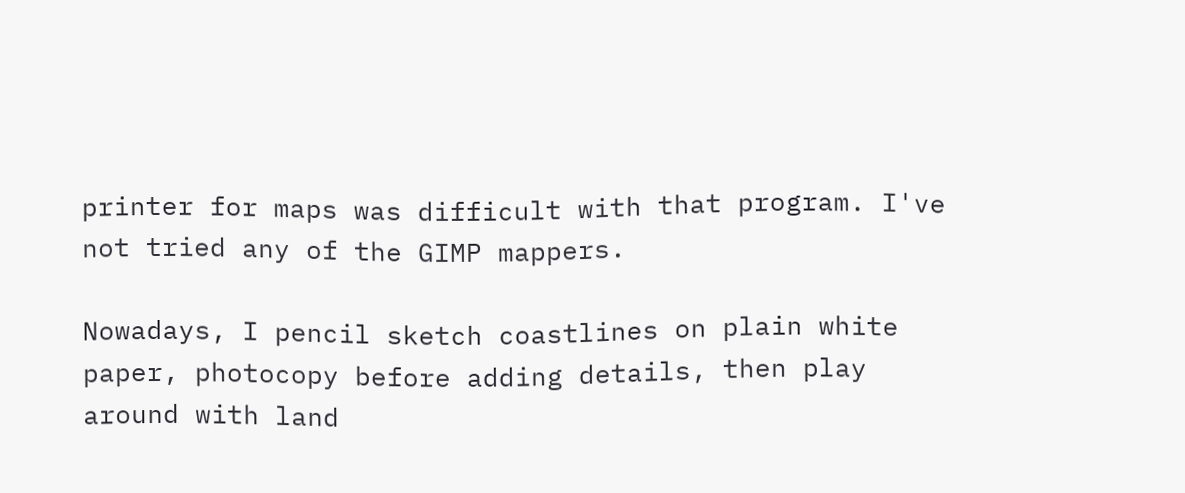printer for maps was difficult with that program. I've not tried any of the GIMP mappers.

Nowadays, I pencil sketch coastlines on plain white paper, photocopy before adding details, then play around with land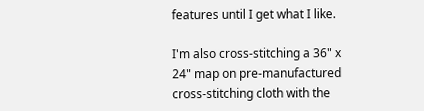features until I get what I like.

I'm also cross-stitching a 36" x 24" map on pre-manufactured cross-stitching cloth with the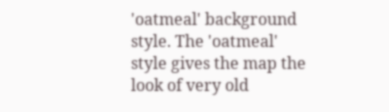'oatmeal' background style. The 'oatmeal' style gives the map the look of very old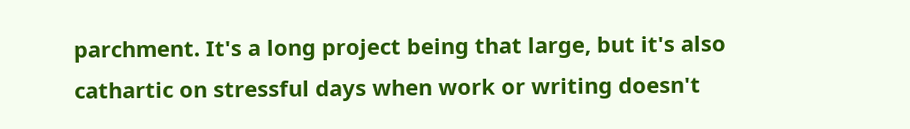parchment. It's a long project being that large, but it's also cathartic on stressful days when work or writing doesn't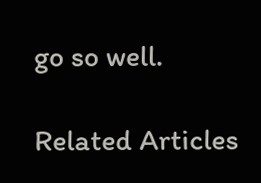go so well.

Related Articles